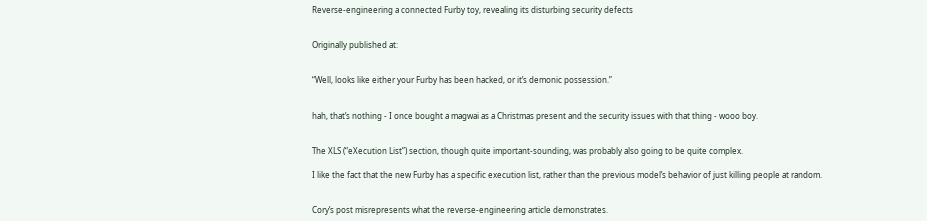Reverse-engineering a connected Furby toy, revealing its disturbing security defects


Originally published at:


“Well, looks like either your Furby has been hacked, or it’s demonic possession.”


hah, that’s nothing - I once bought a magwai as a Christmas present and the security issues with that thing - wooo boy.


The XLS (“eXecution List”) section, though quite important-sounding, was probably also going to be quite complex.

I like the fact that the new Furby has a specific execution list, rather than the previous model’s behavior of just killing people at random.


Cory’s post misrepresents what the reverse-engineering article demonstrates.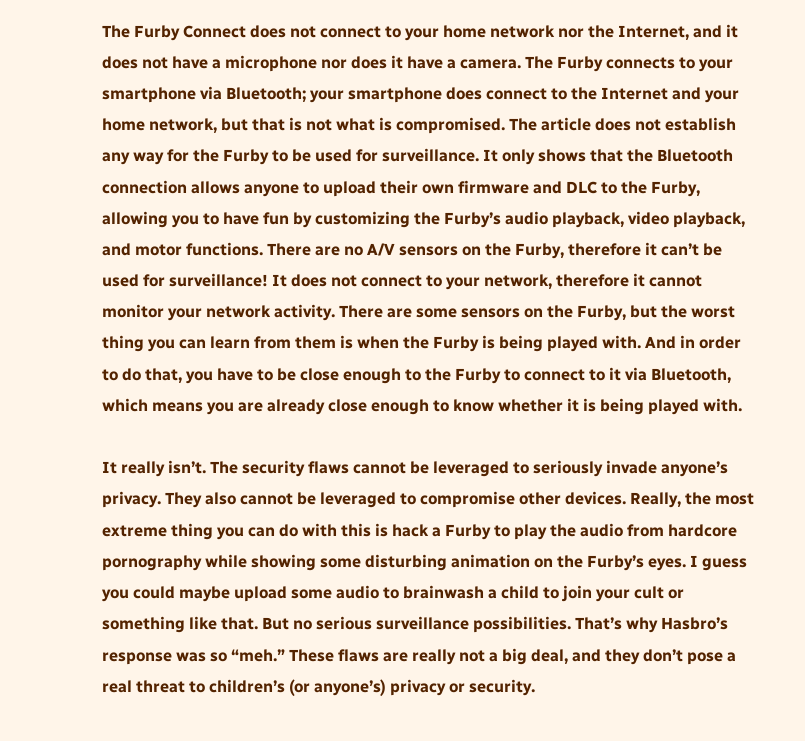The Furby Connect does not connect to your home network nor the Internet, and it does not have a microphone nor does it have a camera. The Furby connects to your smartphone via Bluetooth; your smartphone does connect to the Internet and your home network, but that is not what is compromised. The article does not establish any way for the Furby to be used for surveillance. It only shows that the Bluetooth connection allows anyone to upload their own firmware and DLC to the Furby, allowing you to have fun by customizing the Furby’s audio playback, video playback, and motor functions. There are no A/V sensors on the Furby, therefore it can’t be used for surveillance! It does not connect to your network, therefore it cannot monitor your network activity. There are some sensors on the Furby, but the worst thing you can learn from them is when the Furby is being played with. And in order to do that, you have to be close enough to the Furby to connect to it via Bluetooth, which means you are already close enough to know whether it is being played with.

It really isn’t. The security flaws cannot be leveraged to seriously invade anyone’s privacy. They also cannot be leveraged to compromise other devices. Really, the most extreme thing you can do with this is hack a Furby to play the audio from hardcore pornography while showing some disturbing animation on the Furby’s eyes. I guess you could maybe upload some audio to brainwash a child to join your cult or something like that. But no serious surveillance possibilities. That’s why Hasbro’s response was so “meh.” These flaws are really not a big deal, and they don’t pose a real threat to children’s (or anyone’s) privacy or security.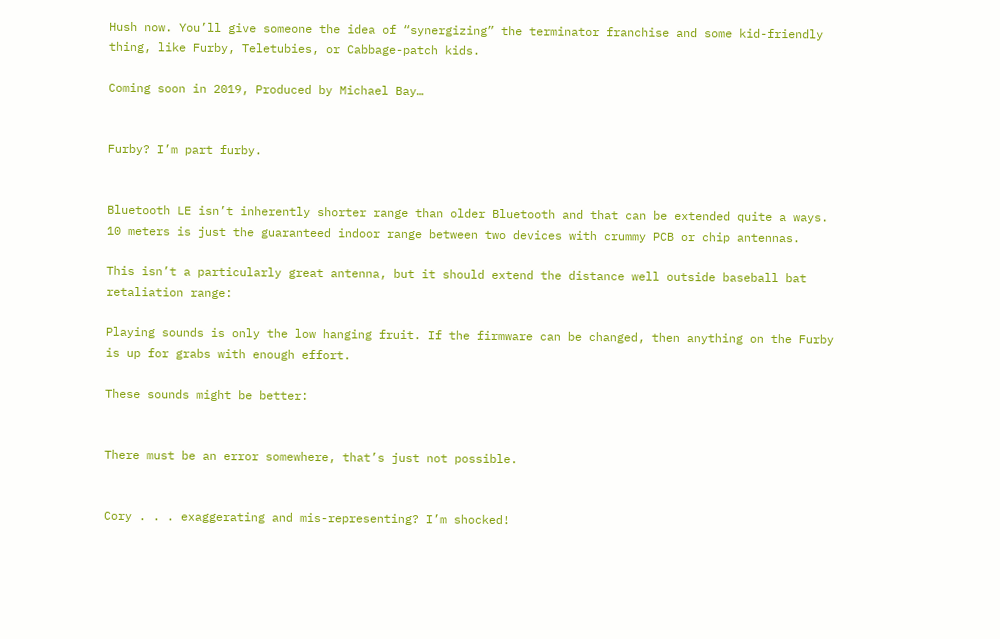Hush now. You’ll give someone the idea of “synergizing” the terminator franchise and some kid-friendly thing, like Furby, Teletubies, or Cabbage-patch kids.

Coming soon in 2019, Produced by Michael Bay…


Furby? I’m part furby.


Bluetooth LE isn’t inherently shorter range than older Bluetooth and that can be extended quite a ways. 10 meters is just the guaranteed indoor range between two devices with crummy PCB or chip antennas.

This isn’t a particularly great antenna, but it should extend the distance well outside baseball bat retaliation range:

Playing sounds is only the low hanging fruit. If the firmware can be changed, then anything on the Furby is up for grabs with enough effort.

These sounds might be better:


There must be an error somewhere, that’s just not possible.


Cory . . . exaggerating and mis-representing? I’m shocked!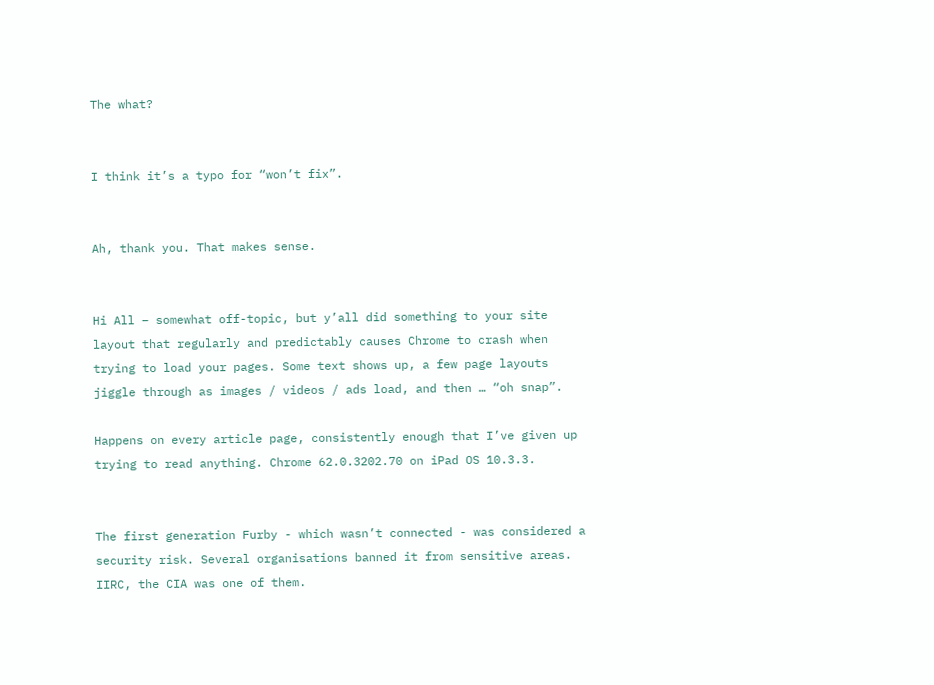The what?


I think it’s a typo for “won’t fix”.


Ah, thank you. That makes sense.


Hi All – somewhat off-topic, but y’all did something to your site layout that regularly and predictably causes Chrome to crash when trying to load your pages. Some text shows up, a few page layouts jiggle through as images / videos / ads load, and then … “oh snap”.

Happens on every article page, consistently enough that I’ve given up trying to read anything. Chrome 62.0.3202.70 on iPad OS 10.3.3.


The first generation Furby - which wasn’t connected - was considered a security risk. Several organisations banned it from sensitive areas. IIRC, the CIA was one of them.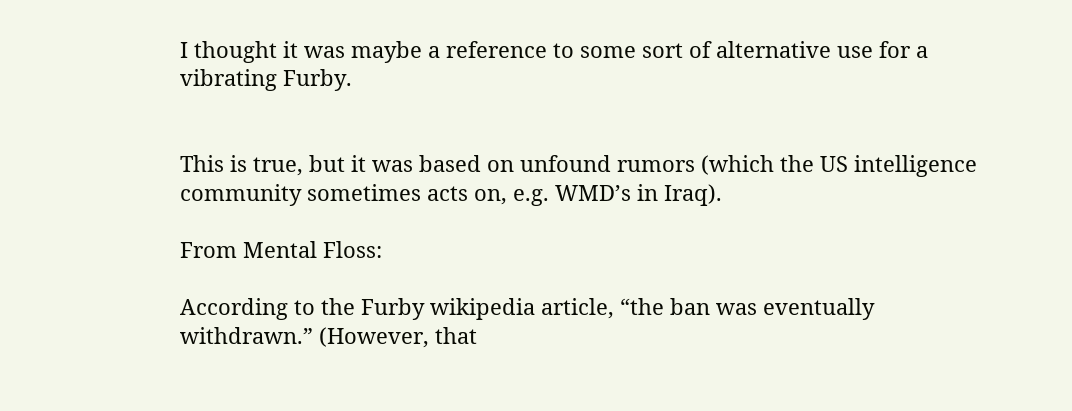I thought it was maybe a reference to some sort of alternative use for a vibrating Furby.


This is true, but it was based on unfound rumors (which the US intelligence community sometimes acts on, e.g. WMD’s in Iraq).

From Mental Floss:

According to the Furby wikipedia article, “the ban was eventually withdrawn.” (However, that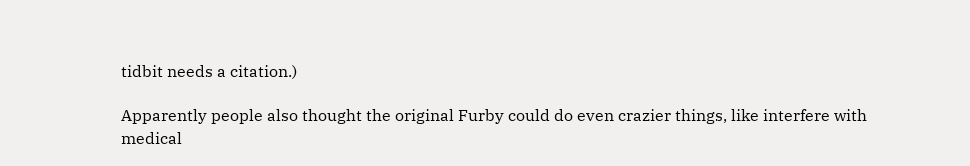tidbit needs a citation.)

Apparently people also thought the original Furby could do even crazier things, like interfere with medical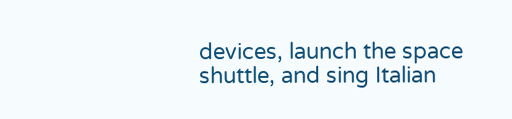devices, launch the space shuttle, and sing Italian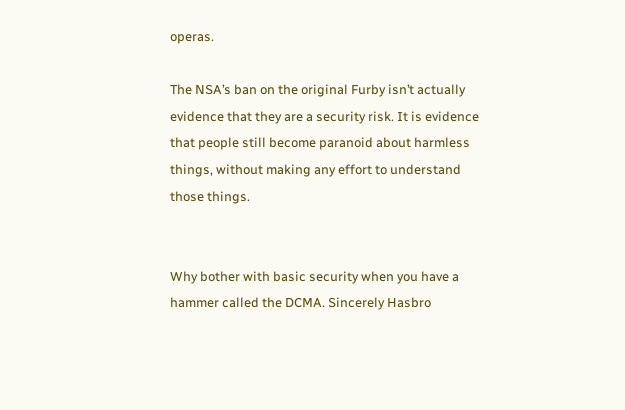operas.

The NSA’s ban on the original Furby isn’t actually evidence that they are a security risk. It is evidence that people still become paranoid about harmless things, without making any effort to understand those things.


Why bother with basic security when you have a hammer called the DCMA. Sincerely Hasbro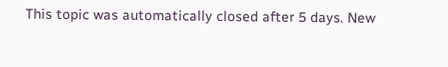This topic was automatically closed after 5 days. New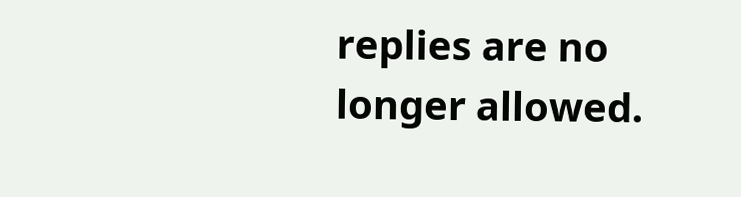replies are no longer allowed.